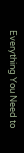Everything You Need to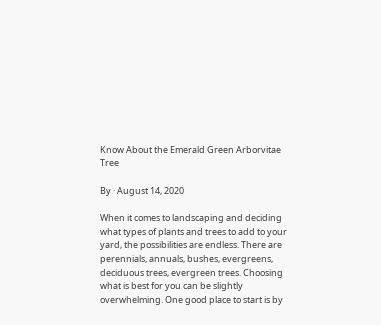Know About the Emerald Green Arborvitae Tree

By · August 14, 2020

When it comes to landscaping and deciding what types of plants and trees to add to your yard, the possibilities are endless. There are perennials, annuals, bushes, evergreens, deciduous trees, evergreen trees. Choosing what is best for you can be slightly overwhelming. One good place to start is by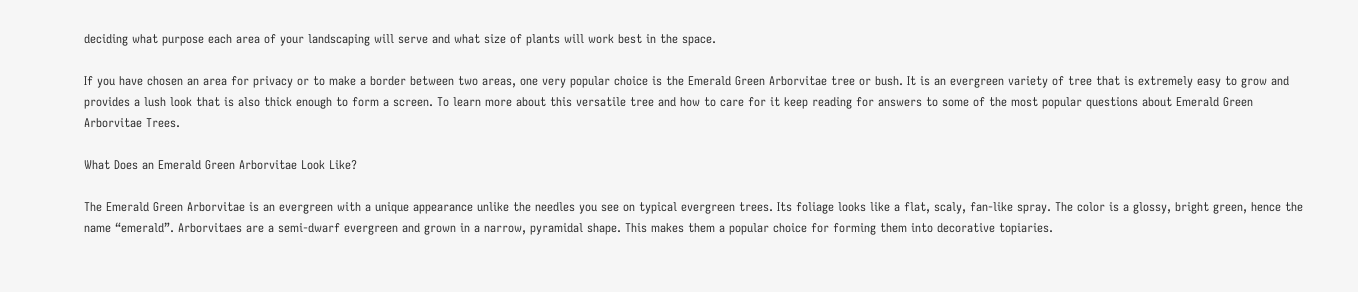deciding what purpose each area of your landscaping will serve and what size of plants will work best in the space.

If you have chosen an area for privacy or to make a border between two areas, one very popular choice is the Emerald Green Arborvitae tree or bush. It is an evergreen variety of tree that is extremely easy to grow and provides a lush look that is also thick enough to form a screen. To learn more about this versatile tree and how to care for it keep reading for answers to some of the most popular questions about Emerald Green Arborvitae Trees.

What Does an Emerald Green Arborvitae Look Like?

The Emerald Green Arborvitae is an evergreen with a unique appearance unlike the needles you see on typical evergreen trees. Its foliage looks like a flat, scaly, fan-like spray. The color is a glossy, bright green, hence the name “emerald”. Arborvitaes are a semi-dwarf evergreen and grown in a narrow, pyramidal shape. This makes them a popular choice for forming them into decorative topiaries.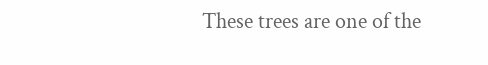These trees are one of the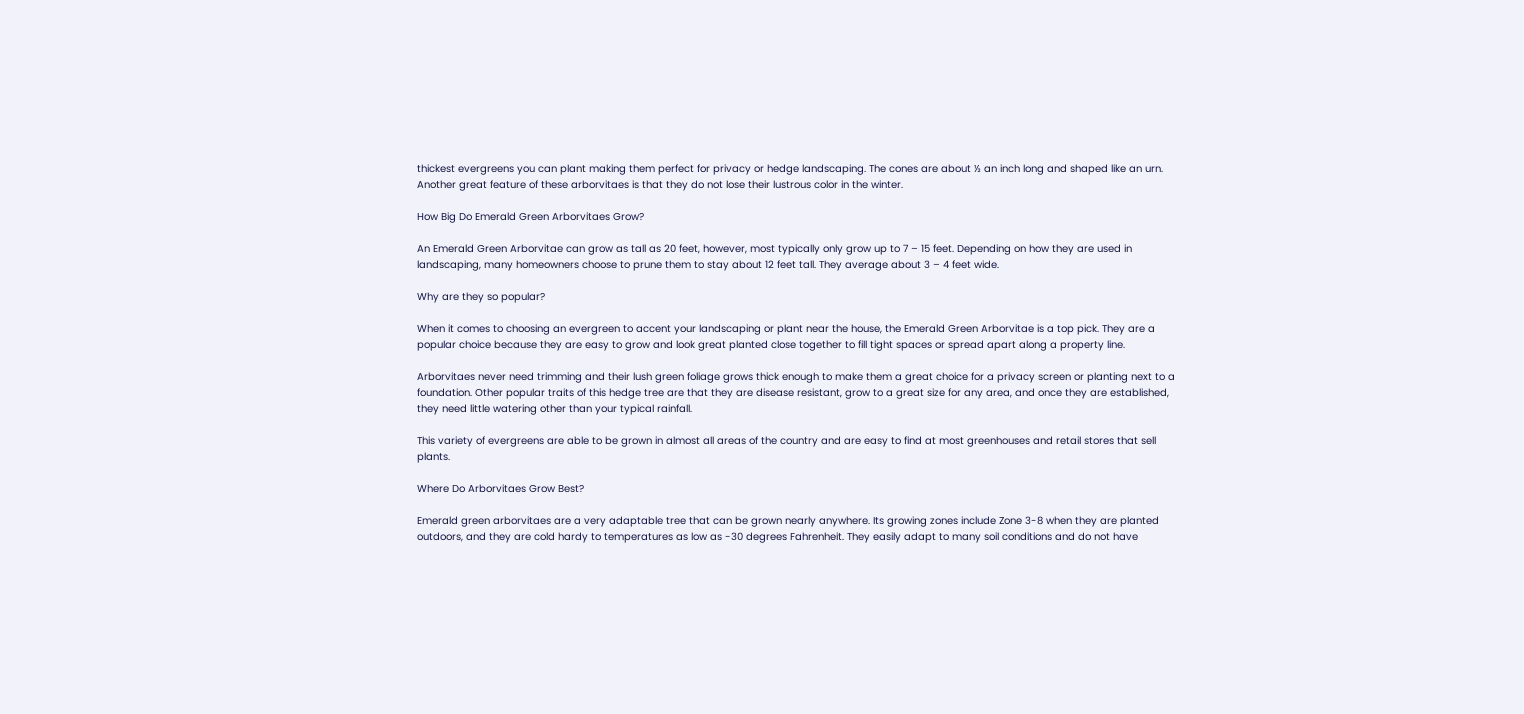thickest evergreens you can plant making them perfect for privacy or hedge landscaping. The cones are about ½ an inch long and shaped like an urn. Another great feature of these arborvitaes is that they do not lose their lustrous color in the winter.

How Big Do Emerald Green Arborvitaes Grow?

An Emerald Green Arborvitae can grow as tall as 20 feet, however, most typically only grow up to 7 – 15 feet. Depending on how they are used in landscaping, many homeowners choose to prune them to stay about 12 feet tall. They average about 3 – 4 feet wide.

Why are they so popular?

When it comes to choosing an evergreen to accent your landscaping or plant near the house, the Emerald Green Arborvitae is a top pick. They are a popular choice because they are easy to grow and look great planted close together to fill tight spaces or spread apart along a property line.

Arborvitaes never need trimming and their lush green foliage grows thick enough to make them a great choice for a privacy screen or planting next to a foundation. Other popular traits of this hedge tree are that they are disease resistant, grow to a great size for any area, and once they are established, they need little watering other than your typical rainfall.

This variety of evergreens are able to be grown in almost all areas of the country and are easy to find at most greenhouses and retail stores that sell plants.

Where Do Arborvitaes Grow Best?

Emerald green arborvitaes are a very adaptable tree that can be grown nearly anywhere. Its growing zones include Zone 3-8 when they are planted outdoors, and they are cold hardy to temperatures as low as -30 degrees Fahrenheit. They easily adapt to many soil conditions and do not have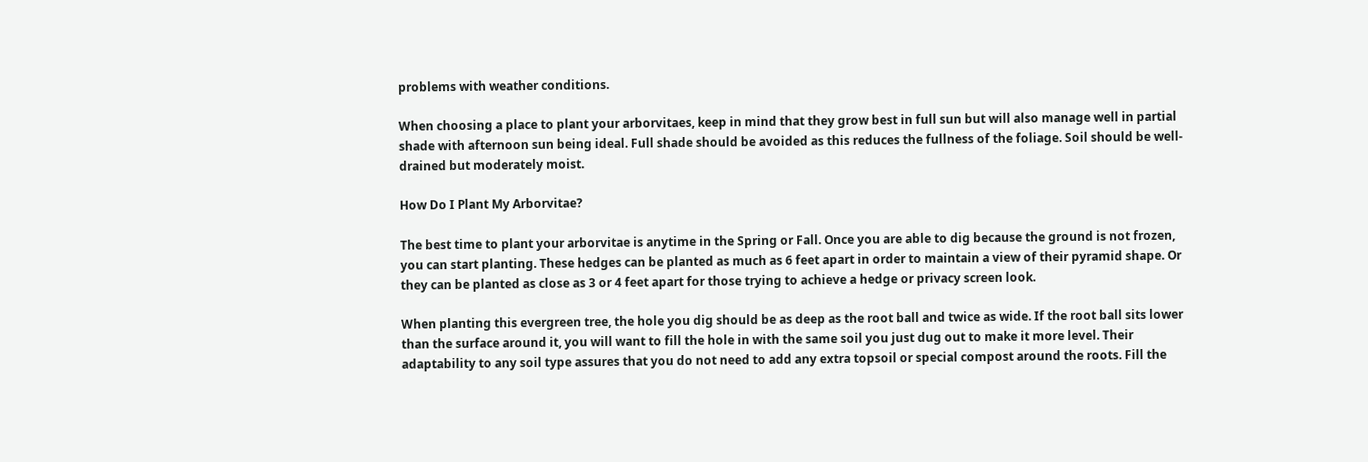problems with weather conditions.

When choosing a place to plant your arborvitaes, keep in mind that they grow best in full sun but will also manage well in partial shade with afternoon sun being ideal. Full shade should be avoided as this reduces the fullness of the foliage. Soil should be well-drained but moderately moist.

How Do I Plant My Arborvitae?

The best time to plant your arborvitae is anytime in the Spring or Fall. Once you are able to dig because the ground is not frozen, you can start planting. These hedges can be planted as much as 6 feet apart in order to maintain a view of their pyramid shape. Or they can be planted as close as 3 or 4 feet apart for those trying to achieve a hedge or privacy screen look.

When planting this evergreen tree, the hole you dig should be as deep as the root ball and twice as wide. If the root ball sits lower than the surface around it, you will want to fill the hole in with the same soil you just dug out to make it more level. Their adaptability to any soil type assures that you do not need to add any extra topsoil or special compost around the roots. Fill the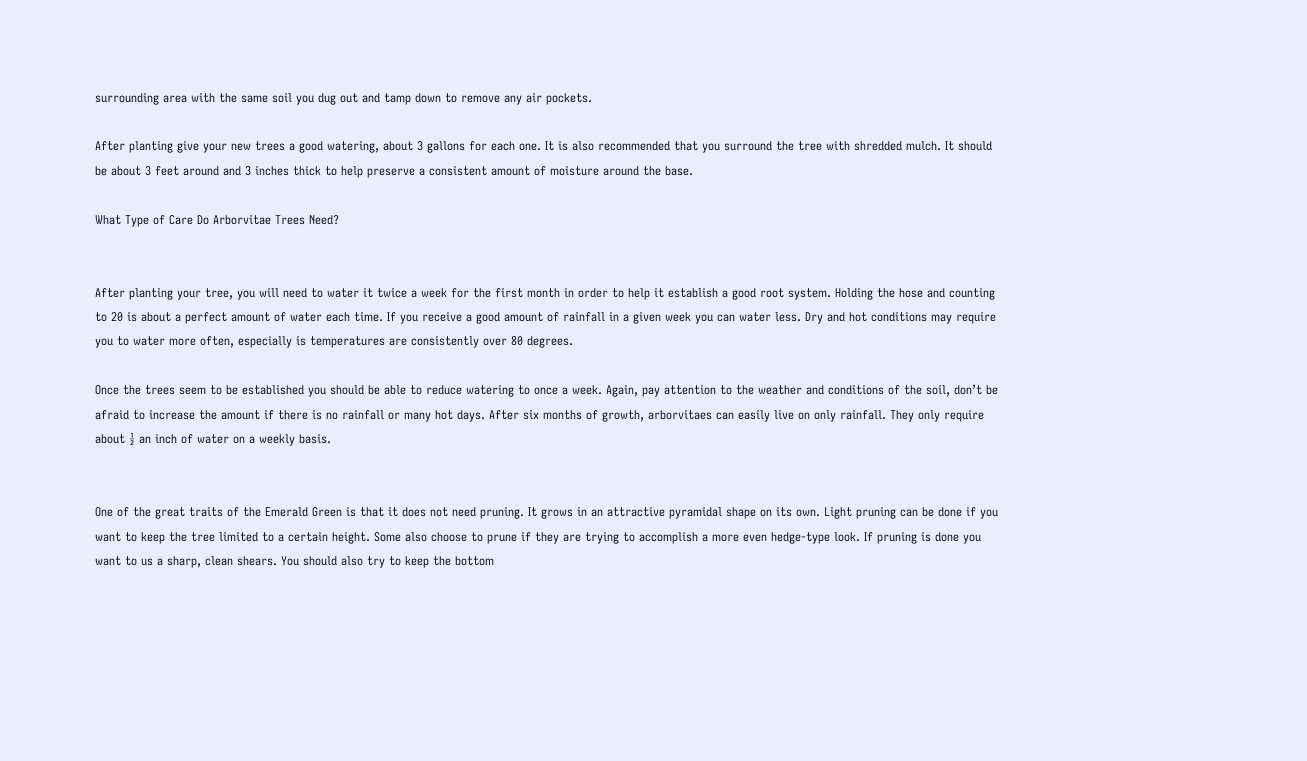surrounding area with the same soil you dug out and tamp down to remove any air pockets.

After planting give your new trees a good watering, about 3 gallons for each one. It is also recommended that you surround the tree with shredded mulch. It should be about 3 feet around and 3 inches thick to help preserve a consistent amount of moisture around the base.

What Type of Care Do Arborvitae Trees Need?


After planting your tree, you will need to water it twice a week for the first month in order to help it establish a good root system. Holding the hose and counting to 20 is about a perfect amount of water each time. If you receive a good amount of rainfall in a given week you can water less. Dry and hot conditions may require you to water more often, especially is temperatures are consistently over 80 degrees.

Once the trees seem to be established you should be able to reduce watering to once a week. Again, pay attention to the weather and conditions of the soil, don’t be afraid to increase the amount if there is no rainfall or many hot days. After six months of growth, arborvitaes can easily live on only rainfall. They only require about ½ an inch of water on a weekly basis.


One of the great traits of the Emerald Green is that it does not need pruning. It grows in an attractive pyramidal shape on its own. Light pruning can be done if you want to keep the tree limited to a certain height. Some also choose to prune if they are trying to accomplish a more even hedge-type look. If pruning is done you want to us a sharp, clean shears. You should also try to keep the bottom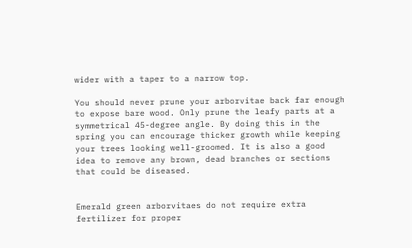wider with a taper to a narrow top.

You should never prune your arborvitae back far enough to expose bare wood. Only prune the leafy parts at a symmetrical 45-degree angle. By doing this in the spring you can encourage thicker growth while keeping your trees looking well-groomed. It is also a good idea to remove any brown, dead branches or sections that could be diseased.


Emerald green arborvitaes do not require extra fertilizer for proper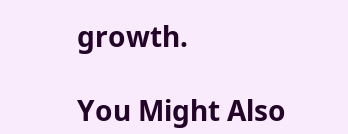growth.

You Might Also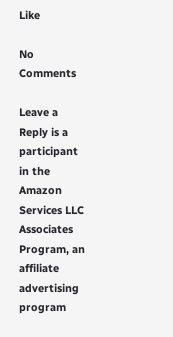Like

No Comments

Leave a Reply is a participant in the Amazon Services LLC Associates Program, an affiliate advertising program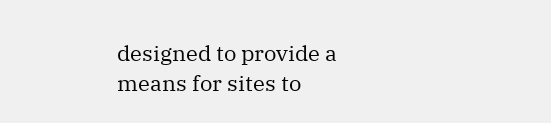designed to provide a means for sites to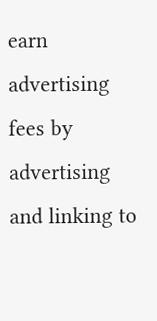earn advertising fees by advertising and linking to